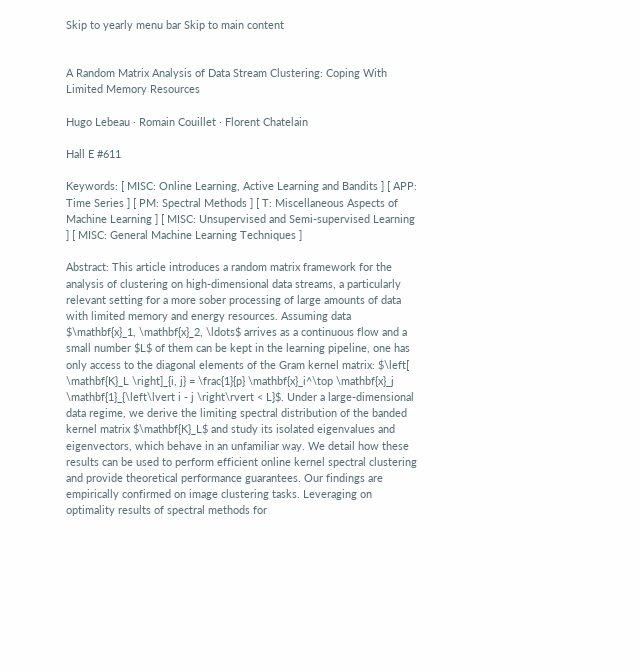Skip to yearly menu bar Skip to main content


A Random Matrix Analysis of Data Stream Clustering: Coping With Limited Memory Resources

Hugo Lebeau · Romain Couillet · Florent Chatelain

Hall E #611

Keywords: [ MISC: Online Learning, Active Learning and Bandits ] [ APP: Time Series ] [ PM: Spectral Methods ] [ T: Miscellaneous Aspects of Machine Learning ] [ MISC: Unsupervised and Semi-supervised Learning ] [ MISC: General Machine Learning Techniques ]

Abstract: This article introduces a random matrix framework for the analysis of clustering on high-dimensional data streams, a particularly relevant setting for a more sober processing of large amounts of data with limited memory and energy resources. Assuming data $\mathbf{x}_1, \mathbf{x}_2, \ldots$ arrives as a continuous flow and a small number $L$ of them can be kept in the learning pipeline, one has only access to the diagonal elements of the Gram kernel matrix: $\left[ \mathbf{K}_L \right]_{i, j} = \frac{1}{p} \mathbf{x}_i^\top \mathbf{x}_j \mathbf{1}_{\left\lvert i - j \right\rvert < L}$. Under a large-dimensional data regime, we derive the limiting spectral distribution of the banded kernel matrix $\mathbf{K}_L$ and study its isolated eigenvalues and eigenvectors, which behave in an unfamiliar way. We detail how these results can be used to perform efficient online kernel spectral clustering and provide theoretical performance guarantees. Our findings are empirically confirmed on image clustering tasks. Leveraging on optimality results of spectral methods for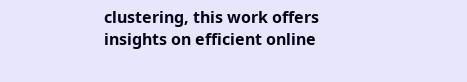clustering, this work offers insights on efficient online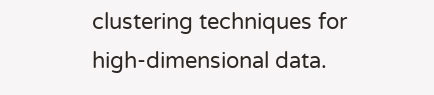clustering techniques for high-dimensional data.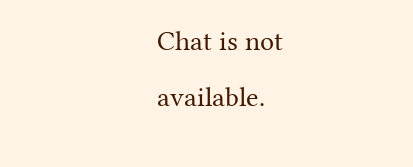Chat is not available.